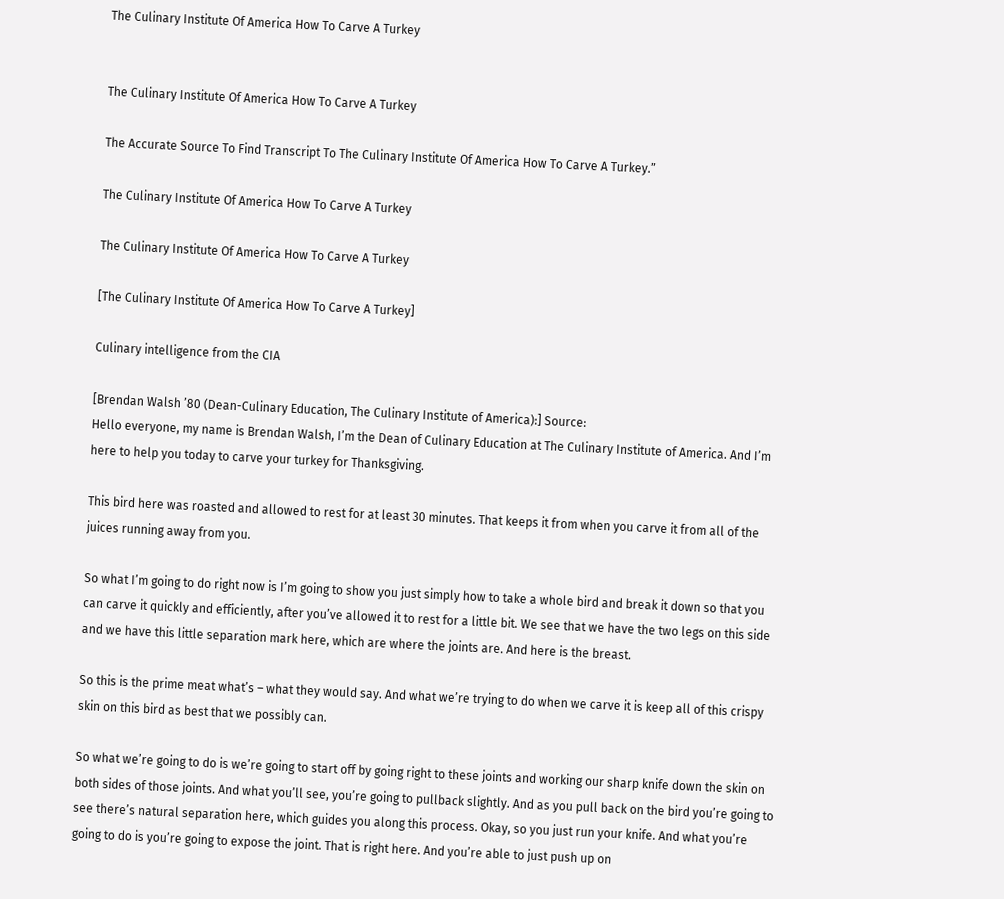The Culinary Institute Of America How To Carve A Turkey


The Culinary Institute Of America How To Carve A Turkey

The Accurate Source To Find Transcript To The Culinary Institute Of America How To Carve A Turkey.”

The Culinary Institute Of America How To Carve A Turkey

The Culinary Institute Of America How To Carve A Turkey

[The Culinary Institute Of America How To Carve A Turkey]

Culinary intelligence from the CIA

[Brendan Walsh ’80 (Dean-Culinary Education, The Culinary Institute of America):] Source:
Hello everyone, my name is Brendan Walsh, I’m the Dean of Culinary Education at The Culinary Institute of America. And I’m here to help you today to carve your turkey for Thanksgiving.

This bird here was roasted and allowed to rest for at least 30 minutes. That keeps it from when you carve it from all of the juices running away from you.

So what I’m going to do right now is I’m going to show you just simply how to take a whole bird and break it down so that you can carve it quickly and efficiently, after you’ve allowed it to rest for a little bit. We see that we have the two legs on this side and we have this little separation mark here, which are where the joints are. And here is the breast.

So this is the prime meat what’s – what they would say. And what we’re trying to do when we carve it is keep all of this crispy skin on this bird as best that we possibly can.

So what we’re going to do is we’re going to start off by going right to these joints and working our sharp knife down the skin on both sides of those joints. And what you’ll see, you’re going to pullback slightly. And as you pull back on the bird you’re going to see there’s natural separation here, which guides you along this process. Okay, so you just run your knife. And what you’re going to do is you’re going to expose the joint. That is right here. And you’re able to just push up on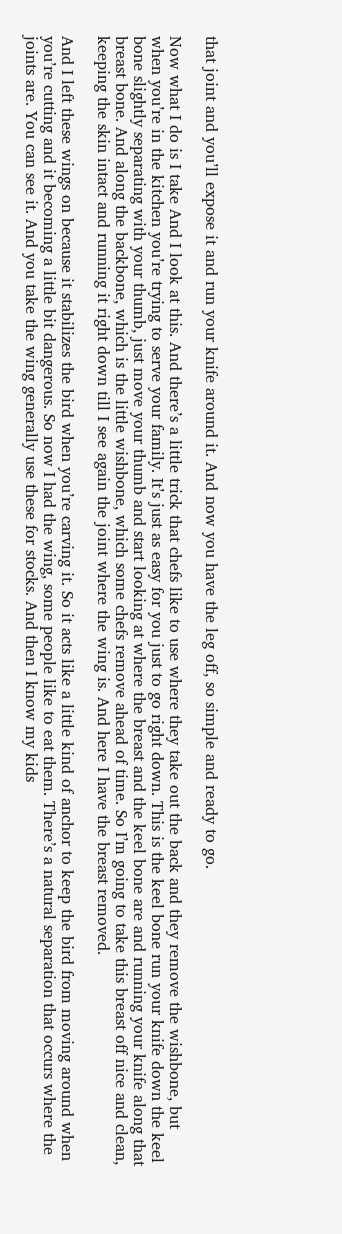that joint and you’ll expose it and run your knife around it. And now you have the leg off, so simple and ready to go.

Now what I do is I take And I look at this. And there’s a little trick that chefs like to use where they take out the back and they remove the wishbone, but when you’re in the kitchen you’re trying to serve your family. It’s just as easy for you just to go right down. This is the keel bone run your knife down the keel bone slightly separating with your thumb, just move your thumb and start looking at where the breast and the keel bone are and running your knife along that breast bone. And along the backbone, which is the little wishbone, which some chefs remove ahead of time. So I’m going to take this breast off nice and clean, keeping the skin intact and running it right down till I see again the joint where the wing is. And here I have the breast removed.

And I left these wings on because it stabilizes the bird when you’re carving it. So it acts like a little kind of anchor to keep the bird from moving around when you’re cutting and it becoming a little bit dangerous. So now I had the wing, some people like to eat them. There’s a natural separation that occurs where the joints are. You can see it. And you take the wing generally use these for stocks. And then I know my kids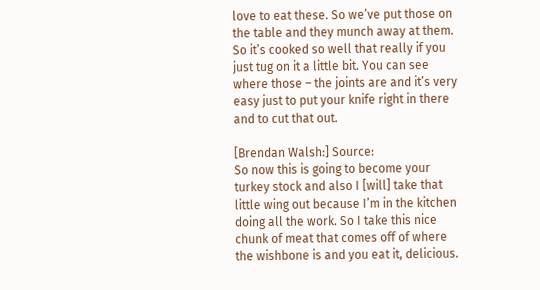love to eat these. So we’ve put those on the table and they munch away at them. So it’s cooked so well that really if you just tug on it a little bit. You can see where those – the joints are and it’s very easy just to put your knife right in there and to cut that out.

[Brendan Walsh:] Source:
So now this is going to become your turkey stock and also I [will] take that little wing out because I’m in the kitchen doing all the work. So I take this nice chunk of meat that comes off of where the wishbone is and you eat it, delicious.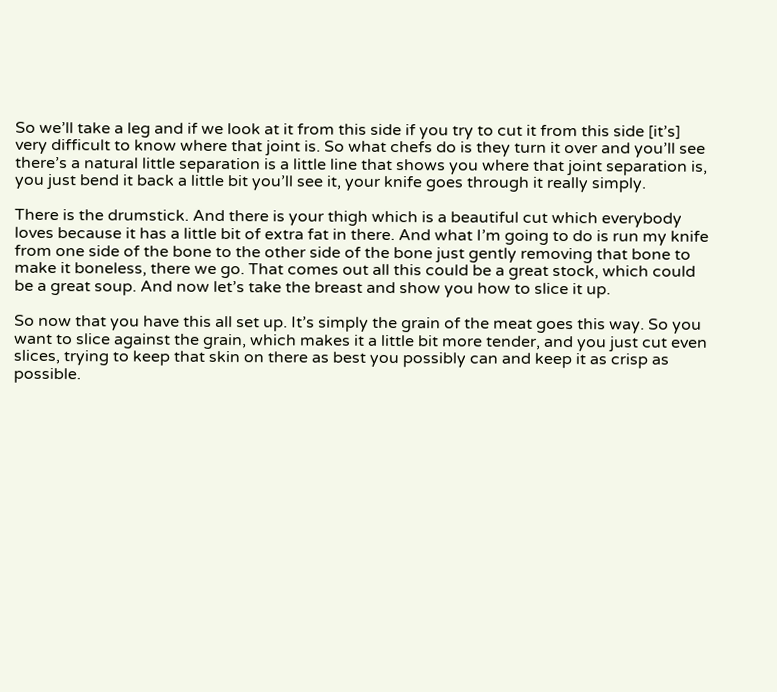So we’ll take a leg and if we look at it from this side if you try to cut it from this side [it’s] very difficult to know where that joint is. So what chefs do is they turn it over and you’ll see there’s a natural little separation is a little line that shows you where that joint separation is, you just bend it back a little bit you’ll see it, your knife goes through it really simply.

There is the drumstick. And there is your thigh which is a beautiful cut which everybody loves because it has a little bit of extra fat in there. And what I’m going to do is run my knife from one side of the bone to the other side of the bone just gently removing that bone to make it boneless, there we go. That comes out all this could be a great stock, which could be a great soup. And now let’s take the breast and show you how to slice it up.

So now that you have this all set up. It’s simply the grain of the meat goes this way. So you want to slice against the grain, which makes it a little bit more tender, and you just cut even slices, trying to keep that skin on there as best you possibly can and keep it as crisp as possible.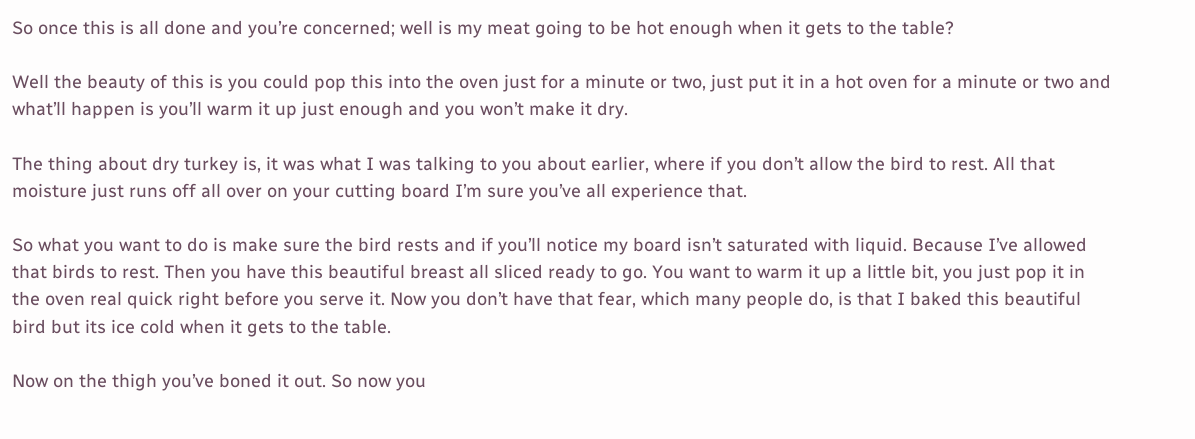So once this is all done and you’re concerned; well is my meat going to be hot enough when it gets to the table?

Well the beauty of this is you could pop this into the oven just for a minute or two, just put it in a hot oven for a minute or two and what’ll happen is you’ll warm it up just enough and you won’t make it dry.

The thing about dry turkey is, it was what I was talking to you about earlier, where if you don’t allow the bird to rest. All that moisture just runs off all over on your cutting board I’m sure you’ve all experience that.

So what you want to do is make sure the bird rests and if you’ll notice my board isn’t saturated with liquid. Because I’ve allowed that birds to rest. Then you have this beautiful breast all sliced ready to go. You want to warm it up a little bit, you just pop it in the oven real quick right before you serve it. Now you don’t have that fear, which many people do, is that I baked this beautiful bird but its ice cold when it gets to the table.

Now on the thigh you’ve boned it out. So now you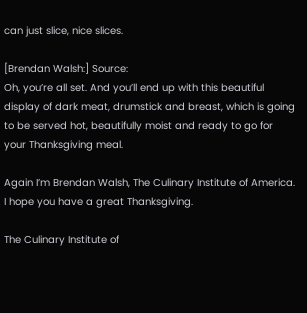can just slice, nice slices.

[Brendan Walsh:] Source:
Oh, you’re all set. And you’ll end up with this beautiful display of dark meat, drumstick and breast, which is going to be served hot, beautifully moist and ready to go for your Thanksgiving meal.

Again I’m Brendan Walsh, The Culinary Institute of America. I hope you have a great Thanksgiving.

The Culinary Institute of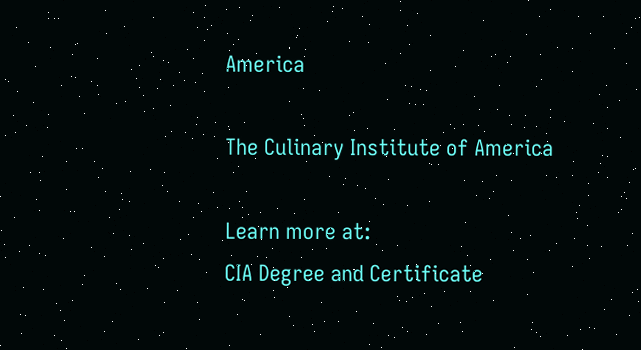America

The Culinary Institute of America

Learn more at:
CIA Degree and Certificate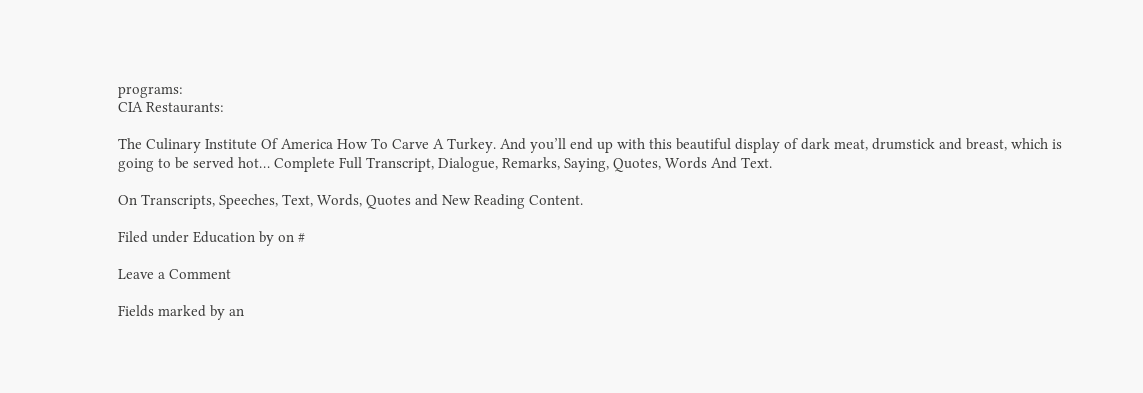programs:
CIA Restaurants:

The Culinary Institute Of America How To Carve A Turkey. And you’ll end up with this beautiful display of dark meat, drumstick and breast, which is going to be served hot… Complete Full Transcript, Dialogue, Remarks, Saying, Quotes, Words And Text.

On Transcripts, Speeches, Text, Words, Quotes and New Reading Content.

Filed under Education by on #

Leave a Comment

Fields marked by an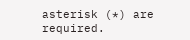asterisk (*) are required.